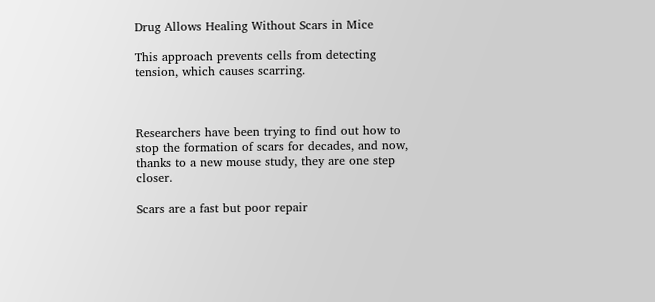Drug Allows Healing Without Scars in Mice

This approach prevents cells from detecting tension, which causes scarring.



Researchers have been trying to find out how to stop the formation of scars for decades, and now, thanks to a new mouse study, they are one step closer.

Scars are a fast but poor repair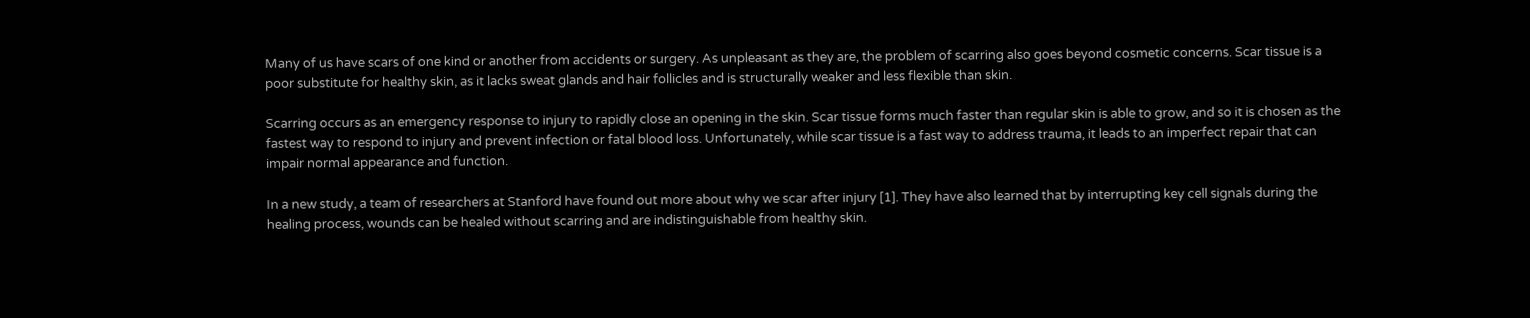Many of us have scars of one kind or another from accidents or surgery. As unpleasant as they are, the problem of scarring also goes beyond cosmetic concerns. Scar tissue is a poor substitute for healthy skin, as it lacks sweat glands and hair follicles and is structurally weaker and less flexible than skin.

Scarring occurs as an emergency response to injury to rapidly close an opening in the skin. Scar tissue forms much faster than regular skin is able to grow, and so it is chosen as the fastest way to respond to injury and prevent infection or fatal blood loss. Unfortunately, while scar tissue is a fast way to address trauma, it leads to an imperfect repair that can impair normal appearance and function.

In a new study, a team of researchers at Stanford have found out more about why we scar after injury [1]. They have also learned that by interrupting key cell signals during the healing process, wounds can be healed without scarring and are indistinguishable from healthy skin.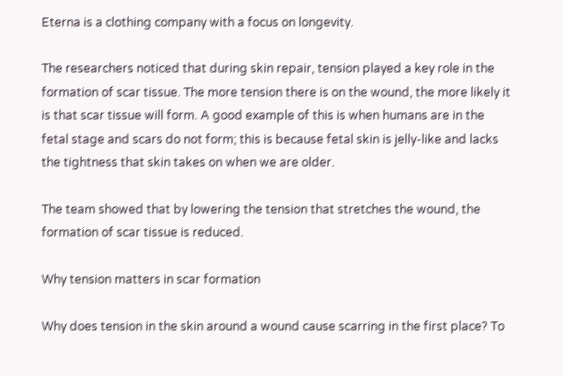Eterna is a clothing company with a focus on longevity.

The researchers noticed that during skin repair, tension played a key role in the formation of scar tissue. The more tension there is on the wound, the more likely it is that scar tissue will form. A good example of this is when humans are in the fetal stage and scars do not form; this is because fetal skin is jelly-like and lacks the tightness that skin takes on when we are older.

The team showed that by lowering the tension that stretches the wound, the formation of scar tissue is reduced.

Why tension matters in scar formation

Why does tension in the skin around a wound cause scarring in the first place? To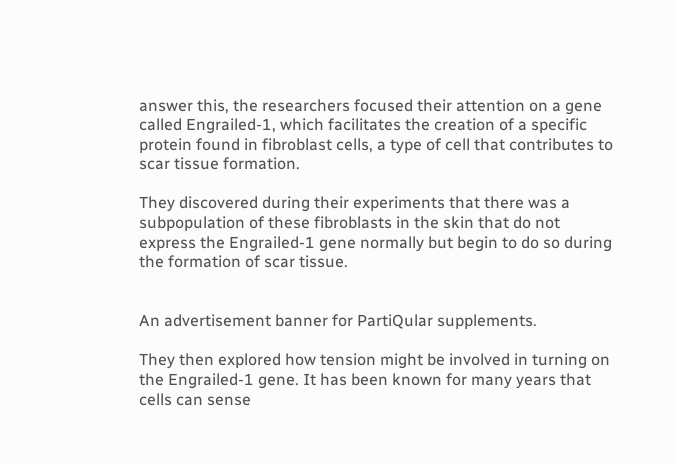answer this, the researchers focused their attention on a gene called Engrailed-1, which facilitates the creation of a specific protein found in fibroblast cells, a type of cell that contributes to scar tissue formation.

They discovered during their experiments that there was a subpopulation of these fibroblasts in the skin that do not express the Engrailed-1 gene normally but begin to do so during the formation of scar tissue.


An advertisement banner for PartiQular supplements.

They then explored how tension might be involved in turning on the Engrailed-1 gene. It has been known for many years that cells can sense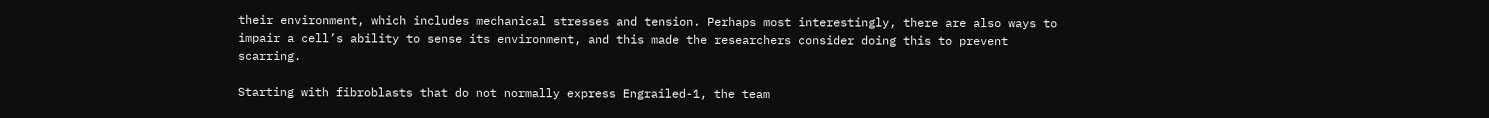their environment, which includes mechanical stresses and tension. Perhaps most interestingly, there are also ways to impair a cell’s ability to sense its environment, and this made the researchers consider doing this to prevent scarring.

Starting with fibroblasts that do not normally express Engrailed-1, the team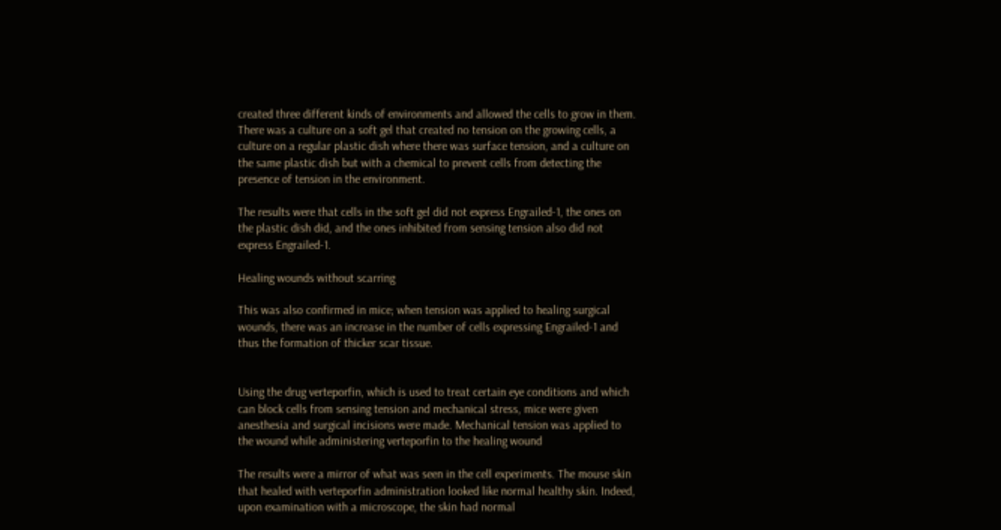created three different kinds of environments and allowed the cells to grow in them. There was a culture on a soft gel that created no tension on the growing cells, a culture on a regular plastic dish where there was surface tension, and a culture on the same plastic dish but with a chemical to prevent cells from detecting the presence of tension in the environment.

The results were that cells in the soft gel did not express Engrailed-1, the ones on the plastic dish did, and the ones inhibited from sensing tension also did not express Engrailed-1.

Healing wounds without scarring

This was also confirmed in mice; when tension was applied to healing surgical wounds, there was an increase in the number of cells expressing Engrailed-1 and thus the formation of thicker scar tissue.


Using the drug verteporfin, which is used to treat certain eye conditions and which can block cells from sensing tension and mechanical stress, mice were given anesthesia and surgical incisions were made. Mechanical tension was applied to the wound while administering verteporfin to the healing wound

The results were a mirror of what was seen in the cell experiments. The mouse skin that healed with verteporfin administration looked like normal healthy skin. Indeed, upon examination with a microscope, the skin had normal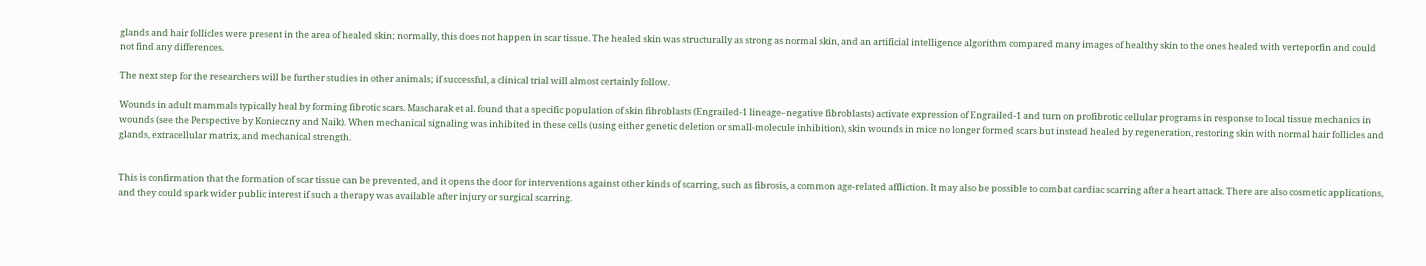glands and hair follicles were present in the area of healed skin; normally, this does not happen in scar tissue. The healed skin was structurally as strong as normal skin, and an artificial intelligence algorithm compared many images of healthy skin to the ones healed with verteporfin and could not find any differences.

The next step for the researchers will be further studies in other animals; if successful, a clinical trial will almost certainly follow.

Wounds in adult mammals typically heal by forming fibrotic scars. Mascharak et al. found that a specific population of skin fibroblasts (Engrailed-1 lineage–negative fibroblasts) activate expression of Engrailed-1 and turn on profibrotic cellular programs in response to local tissue mechanics in wounds (see the Perspective by Konieczny and Naik). When mechanical signaling was inhibited in these cells (using either genetic deletion or small-molecule inhibition), skin wounds in mice no longer formed scars but instead healed by regeneration, restoring skin with normal hair follicles and glands, extracellular matrix, and mechanical strength.


This is confirmation that the formation of scar tissue can be prevented, and it opens the door for interventions against other kinds of scarring, such as fibrosis, a common age-related affliction. It may also be possible to combat cardiac scarring after a heart attack. There are also cosmetic applications, and they could spark wider public interest if such a therapy was available after injury or surgical scarring.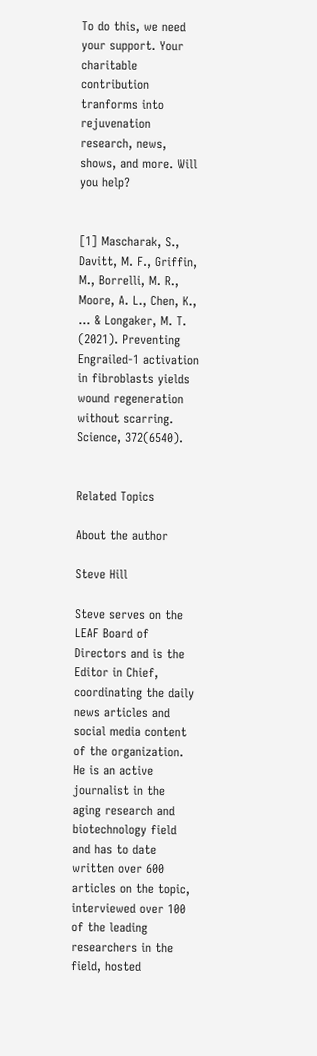To do this, we need your support. Your charitable contribution tranforms into rejuvenation research, news, shows, and more. Will you help?


[1] Mascharak, S., Davitt, M. F., Griffin, M., Borrelli, M. R., Moore, A. L., Chen, K., … & Longaker, M. T. (2021). Preventing Engrailed-1 activation in fibroblasts yields wound regeneration without scarring. Science, 372(6540).


Related Topics

About the author

Steve Hill

Steve serves on the LEAF Board of Directors and is the Editor in Chief, coordinating the daily news articles and social media content of the organization. He is an active journalist in the aging research and biotechnology field and has to date written over 600 articles on the topic, interviewed over 100 of the leading researchers in the field, hosted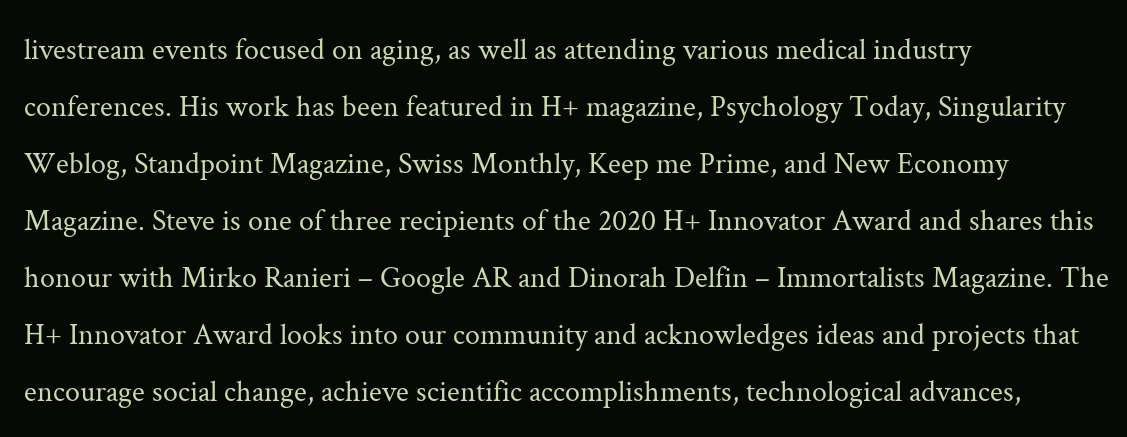livestream events focused on aging, as well as attending various medical industry conferences. His work has been featured in H+ magazine, Psychology Today, Singularity Weblog, Standpoint Magazine, Swiss Monthly, Keep me Prime, and New Economy Magazine. Steve is one of three recipients of the 2020 H+ Innovator Award and shares this honour with Mirko Ranieri – Google AR and Dinorah Delfin – Immortalists Magazine. The H+ Innovator Award looks into our community and acknowledges ideas and projects that encourage social change, achieve scientific accomplishments, technological advances,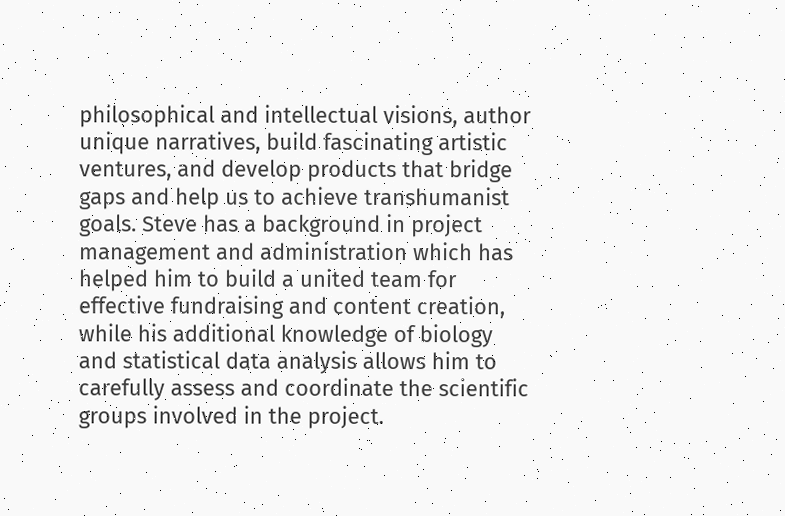philosophical and intellectual visions, author unique narratives, build fascinating artistic ventures, and develop products that bridge gaps and help us to achieve transhumanist goals. Steve has a background in project management and administration which has helped him to build a united team for effective fundraising and content creation, while his additional knowledge of biology and statistical data analysis allows him to carefully assess and coordinate the scientific groups involved in the project.